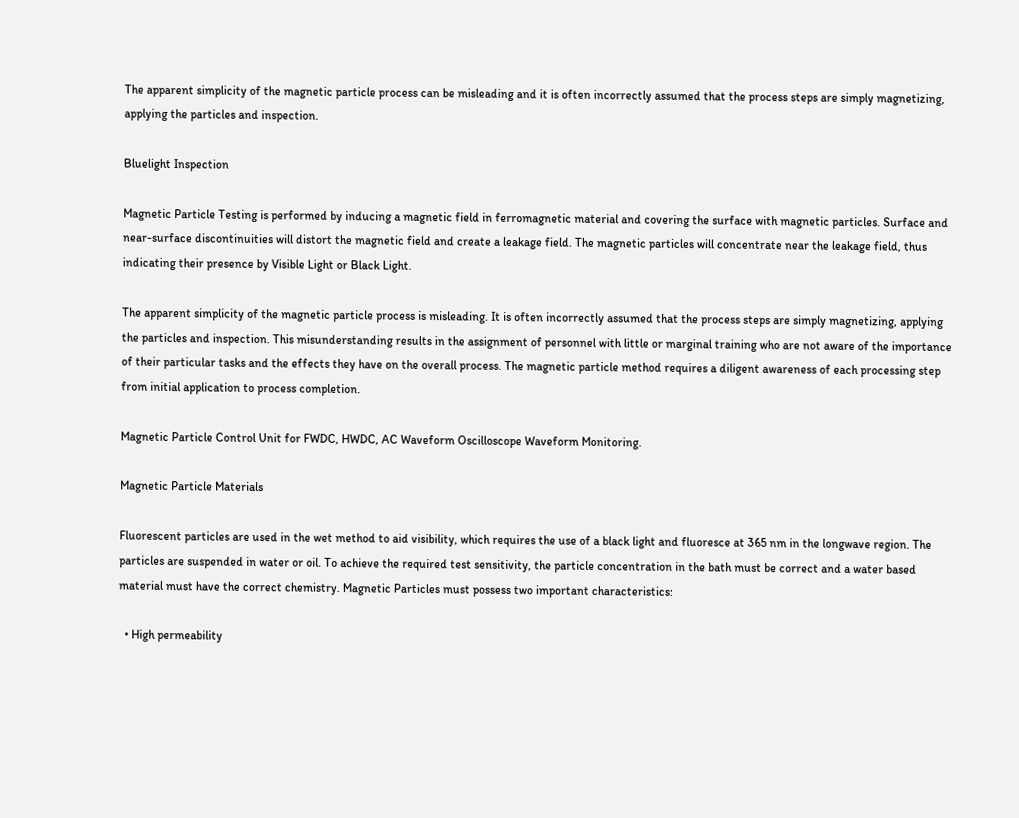The apparent simplicity of the magnetic particle process can be misleading and it is often incorrectly assumed that the process steps are simply magnetizing, applying the particles and inspection.

Bluelight Inspection

Magnetic Particle Testing is performed by inducing a magnetic field in ferromagnetic material and covering the surface with magnetic particles. Surface and near-surface discontinuities will distort the magnetic field and create a leakage field. The magnetic particles will concentrate near the leakage field, thus indicating their presence by Visible Light or Black Light.

The apparent simplicity of the magnetic particle process is misleading. It is often incorrectly assumed that the process steps are simply magnetizing, applying the particles and inspection. This misunderstanding results in the assignment of personnel with little or marginal training who are not aware of the importance of their particular tasks and the effects they have on the overall process. The magnetic particle method requires a diligent awareness of each processing step from initial application to process completion.

Magnetic Particle Control Unit for FWDC, HWDC, AC Waveform Oscilloscope Waveform Monitoring.

Magnetic Particle Materials

Fluorescent particles are used in the wet method to aid visibility, which requires the use of a black light and fluoresce at 365 nm in the longwave region. The particles are suspended in water or oil. To achieve the required test sensitivity, the particle concentration in the bath must be correct and a water based material must have the correct chemistry. Magnetic Particles must possess two important characteristics:

  • High permeability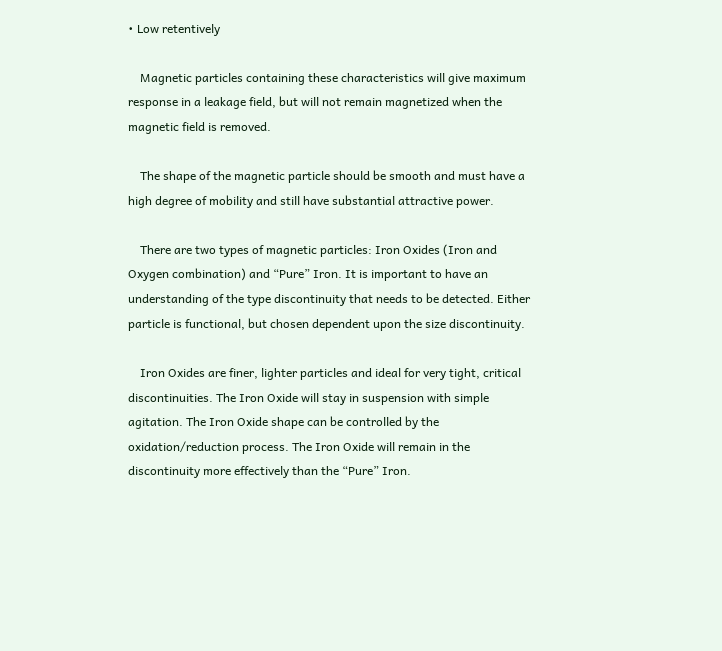• Low retentively

    Magnetic particles containing these characteristics will give maximum response in a leakage field, but will not remain magnetized when the magnetic field is removed.

    The shape of the magnetic particle should be smooth and must have a high degree of mobility and still have substantial attractive power.

    There are two types of magnetic particles: Iron Oxides (Iron and Oxygen combination) and “Pure” Iron. It is important to have an understanding of the type discontinuity that needs to be detected. Either particle is functional, but chosen dependent upon the size discontinuity.

    Iron Oxides are finer, lighter particles and ideal for very tight, critical discontinuities. The Iron Oxide will stay in suspension with simple agitation. The Iron Oxide shape can be controlled by the oxidation/reduction process. The Iron Oxide will remain in the discontinuity more effectively than the “Pure” Iron.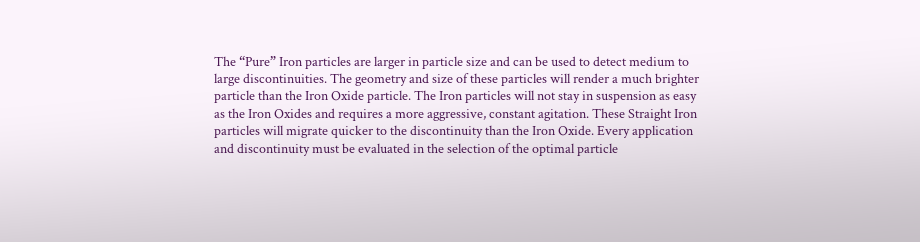The “Pure” Iron particles are larger in particle size and can be used to detect medium to large discontinuities. The geometry and size of these particles will render a much brighter particle than the Iron Oxide particle. The Iron particles will not stay in suspension as easy as the Iron Oxides and requires a more aggressive, constant agitation. These Straight Iron particles will migrate quicker to the discontinuity than the Iron Oxide. Every application and discontinuity must be evaluated in the selection of the optimal particle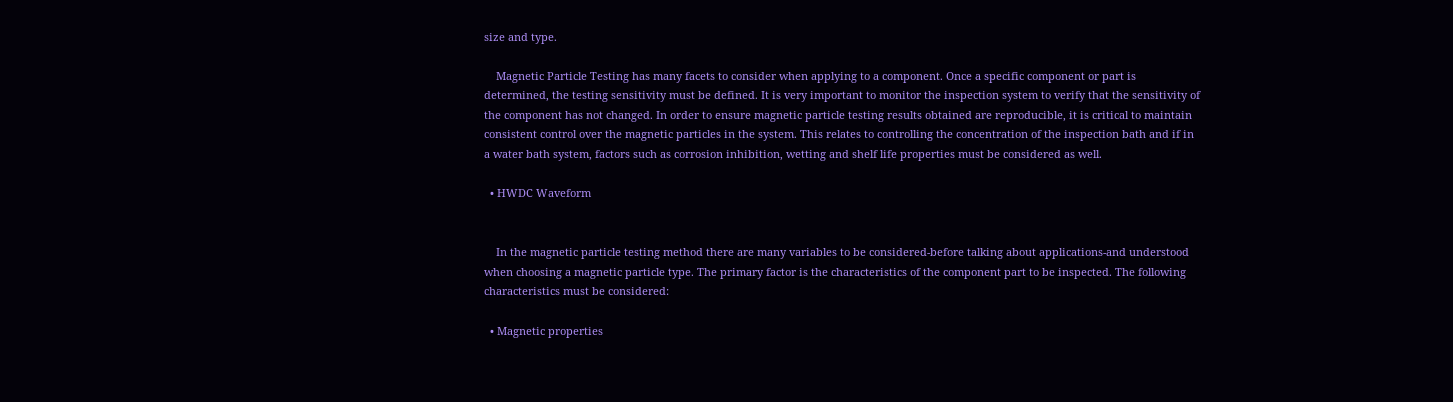size and type.

    Magnetic Particle Testing has many facets to consider when applying to a component. Once a specific component or part is determined, the testing sensitivity must be defined. It is very important to monitor the inspection system to verify that the sensitivity of the component has not changed. In order to ensure magnetic particle testing results obtained are reproducible, it is critical to maintain consistent control over the magnetic particles in the system. This relates to controlling the concentration of the inspection bath and if in a water bath system, factors such as corrosion inhibition, wetting and shelf life properties must be considered as well.

  • HWDC Waveform


    In the magnetic particle testing method there are many variables to be considered-before talking about applications-and understood when choosing a magnetic particle type. The primary factor is the characteristics of the component part to be inspected. The following characteristics must be considered:

  • Magnetic properties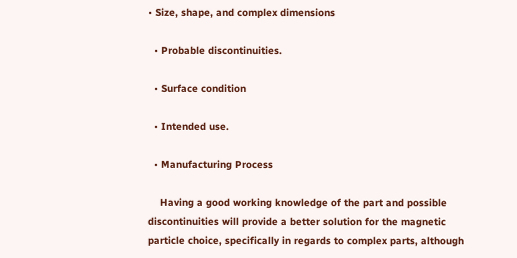• Size, shape, and complex dimensions

  • Probable discontinuities.

  • Surface condition

  • Intended use.

  • Manufacturing Process

    Having a good working knowledge of the part and possible discontinuities will provide a better solution for the magnetic particle choice, specifically in regards to complex parts, although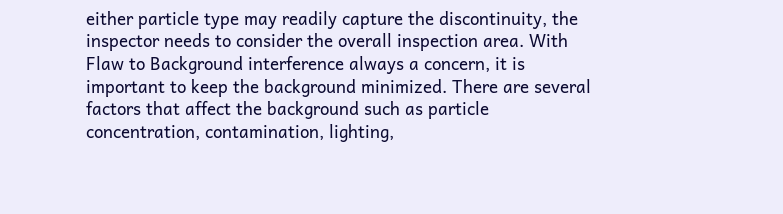either particle type may readily capture the discontinuity, the inspector needs to consider the overall inspection area. With Flaw to Background interference always a concern, it is important to keep the background minimized. There are several factors that affect the background such as particle concentration, contamination, lighting,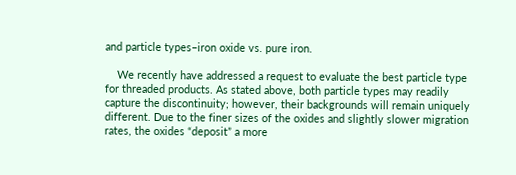and particle types–iron oxide vs. pure iron.

    We recently have addressed a request to evaluate the best particle type for threaded products. As stated above, both particle types may readily capture the discontinuity; however, their backgrounds will remain uniquely different. Due to the finer sizes of the oxides and slightly slower migration rates, the oxides “deposit” a more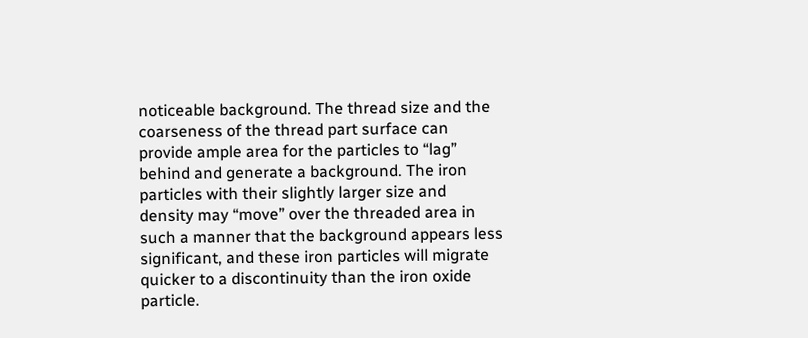noticeable background. The thread size and the coarseness of the thread part surface can provide ample area for the particles to “lag” behind and generate a background. The iron particles with their slightly larger size and density may “move” over the threaded area in such a manner that the background appears less significant, and these iron particles will migrate quicker to a discontinuity than the iron oxide particle.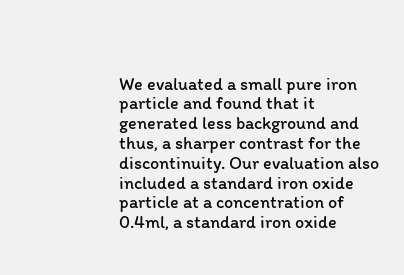We evaluated a small pure iron particle and found that it generated less background and thus, a sharper contrast for the discontinuity. Our evaluation also included a standard iron oxide particle at a concentration of 0.4ml, a standard iron oxide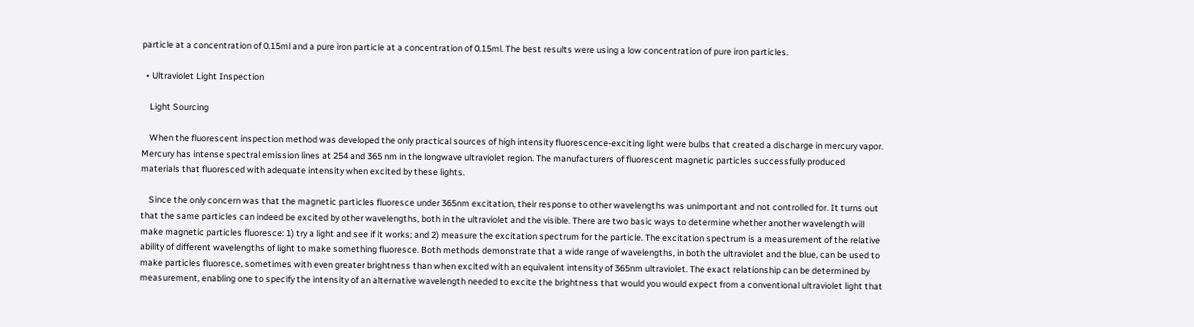particle at a concentration of 0.15ml and a pure iron particle at a concentration of 0.15ml. The best results were using a low concentration of pure iron particles.

  • Ultraviolet Light Inspection

    Light Sourcing

    When the fluorescent inspection method was developed the only practical sources of high intensity fluorescence-exciting light were bulbs that created a discharge in mercury vapor. Mercury has intense spectral emission lines at 254 and 365 nm in the longwave ultraviolet region. The manufacturers of fluorescent magnetic particles successfully produced materials that fluoresced with adequate intensity when excited by these lights.

    Since the only concern was that the magnetic particles fluoresce under 365nm excitation, their response to other wavelengths was unimportant and not controlled for. It turns out that the same particles can indeed be excited by other wavelengths, both in the ultraviolet and the visible. There are two basic ways to determine whether another wavelength will make magnetic particles fluoresce: 1) try a light and see if it works; and 2) measure the excitation spectrum for the particle. The excitation spectrum is a measurement of the relative ability of different wavelengths of light to make something fluoresce. Both methods demonstrate that a wide range of wavelengths, in both the ultraviolet and the blue, can be used to make particles fluoresce, sometimes with even greater brightness than when excited with an equivalent intensity of 365nm ultraviolet. The exact relationship can be determined by measurement, enabling one to specify the intensity of an alternative wavelength needed to excite the brightness that would you would expect from a conventional ultraviolet light that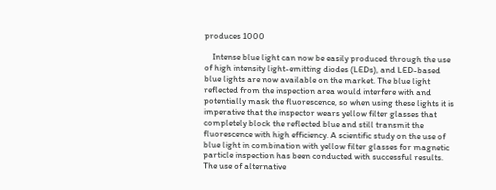produces 1000

    Intense blue light can now be easily produced through the use of high intensity light-emitting diodes (LEDs), and LED-based blue lights are now available on the market. The blue light reflected from the inspection area would interfere with and potentially mask the fluorescence, so when using these lights it is imperative that the inspector wears yellow filter glasses that completely block the reflected blue and still transmit the fluorescence with high efficiency. A scientific study on the use of blue light in combination with yellow filter glasses for magnetic particle inspection has been conducted with successful results. The use of alternative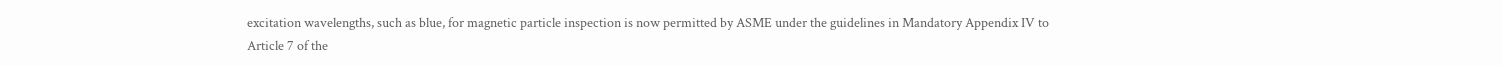excitation wavelengths, such as blue, for magnetic particle inspection is now permitted by ASME under the guidelines in Mandatory Appendix IV to Article 7 of the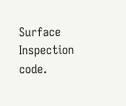Surface Inspection code.